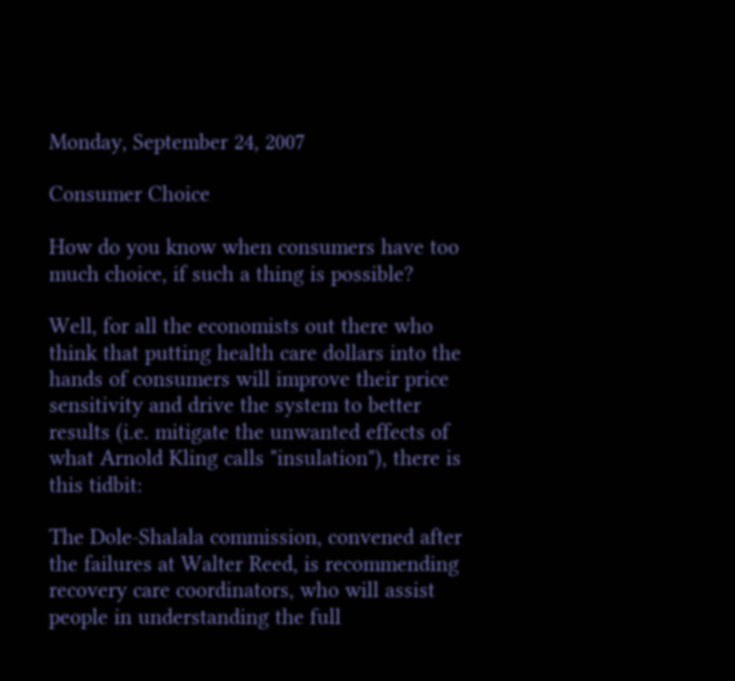Monday, September 24, 2007

Consumer Choice

How do you know when consumers have too much choice, if such a thing is possible?

Well, for all the economists out there who think that putting health care dollars into the hands of consumers will improve their price sensitivity and drive the system to better results (i.e. mitigate the unwanted effects of what Arnold Kling calls "insulation"), there is this tidbit:

The Dole-Shalala commission, convened after the failures at Walter Reed, is recommending recovery care coordinators, who will assist people in understanding the full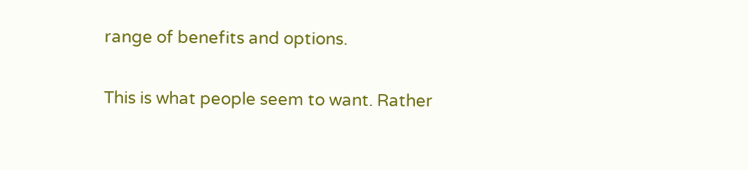range of benefits and options.

This is what people seem to want. Rather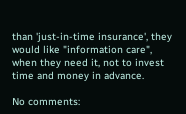than 'just-in-time insurance', they would like "information care", when they need it, not to invest time and money in advance.

No comments: